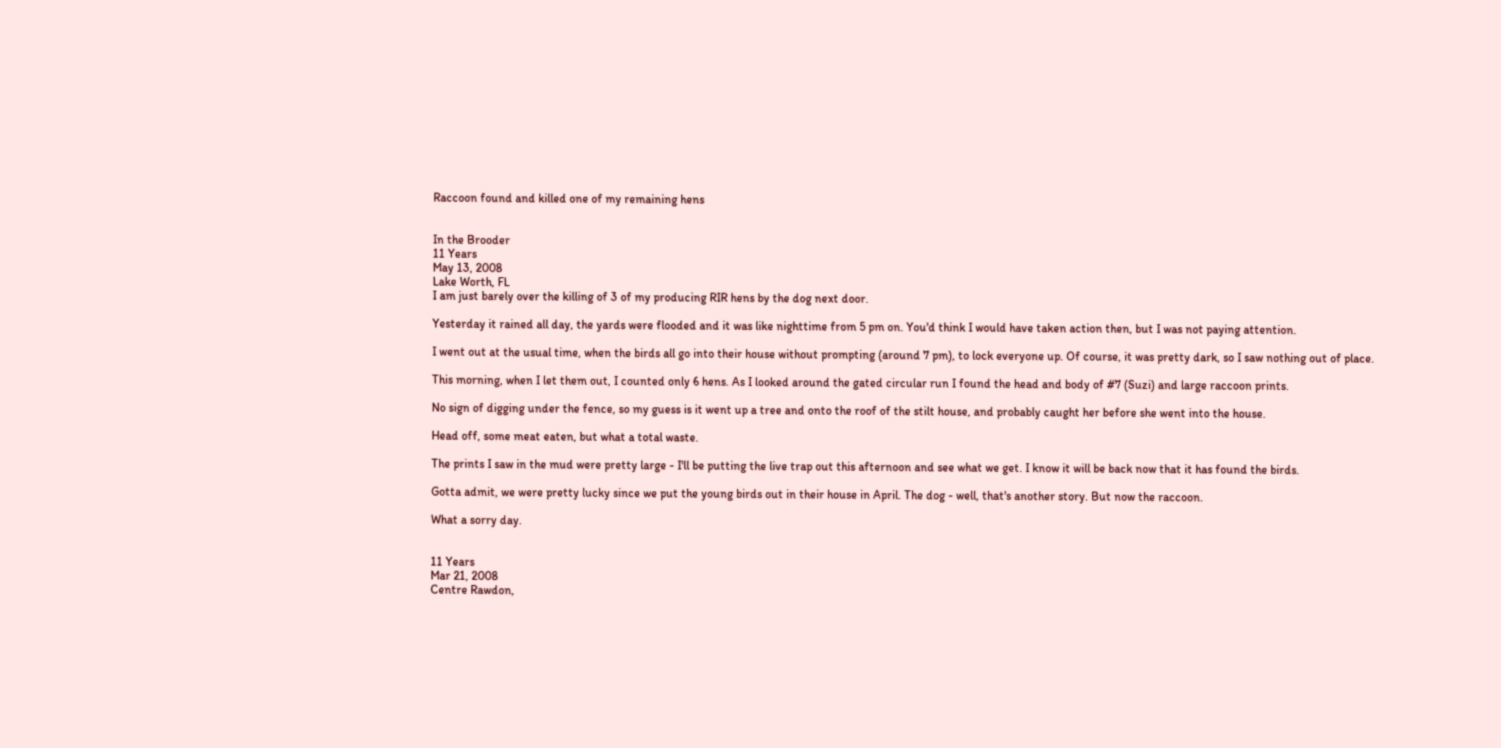Raccoon found and killed one of my remaining hens


In the Brooder
11 Years
May 13, 2008
Lake Worth, FL
I am just barely over the killing of 3 of my producing RIR hens by the dog next door.

Yesterday it rained all day, the yards were flooded and it was like nighttime from 5 pm on. You'd think I would have taken action then, but I was not paying attention.

I went out at the usual time, when the birds all go into their house without prompting (around 7 pm), to lock everyone up. Of course, it was pretty dark, so I saw nothing out of place.

This morning, when I let them out, I counted only 6 hens. As I looked around the gated circular run I found the head and body of #7 (Suzi) and large raccoon prints.

No sign of digging under the fence, so my guess is it went up a tree and onto the roof of the stilt house, and probably caught her before she went into the house.

Head off, some meat eaten, but what a total waste.

The prints I saw in the mud were pretty large - I'll be putting the live trap out this afternoon and see what we get. I know it will be back now that it has found the birds.

Gotta admit, we were pretty lucky since we put the young birds out in their house in April. The dog - well, that's another story. But now the raccoon.

What a sorry day.


11 Years
Mar 21, 2008
Centre Rawdon,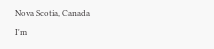Nova Scotia, Canada
I'm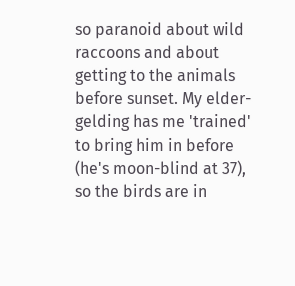so paranoid about wild raccoons and about getting to the animals before sunset. My elder-gelding has me 'trained' to bring him in before (he's moon-blind at 37), so the birds are in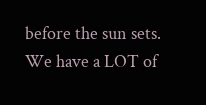before the sun sets. We have a LOT of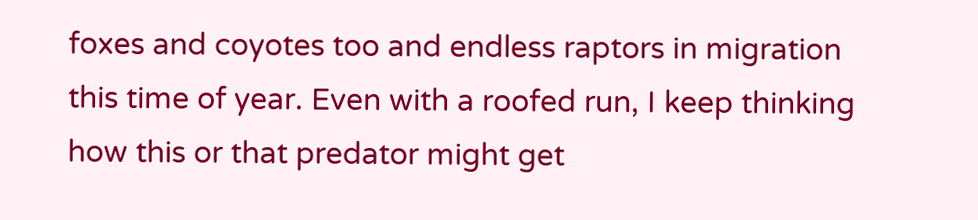foxes and coyotes too and endless raptors in migration this time of year. Even with a roofed run, I keep thinking how this or that predator might get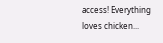access! Everything loves chicken...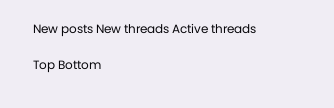New posts New threads Active threads

Top Bottom